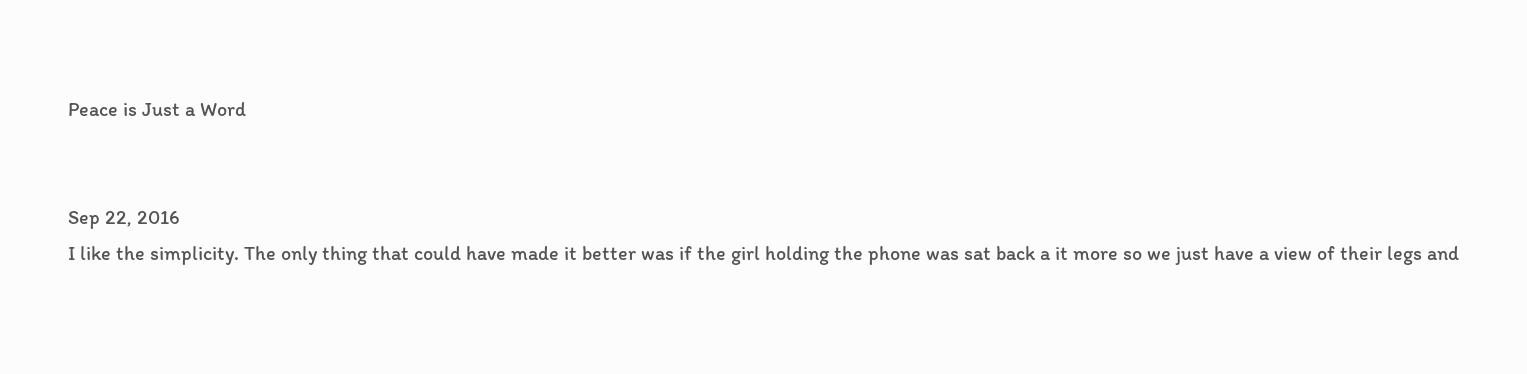Peace is Just a Word


Sep 22, 2016
I like the simplicity. The only thing that could have made it better was if the girl holding the phone was sat back a it more so we just have a view of their legs and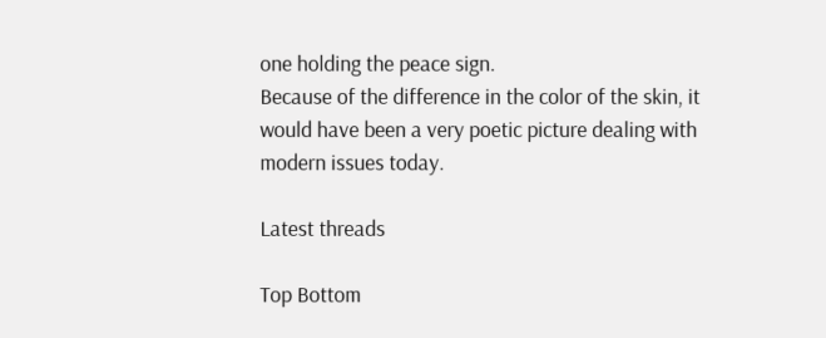one holding the peace sign.
Because of the difference in the color of the skin, it would have been a very poetic picture dealing with modern issues today.

Latest threads

Top Bottom